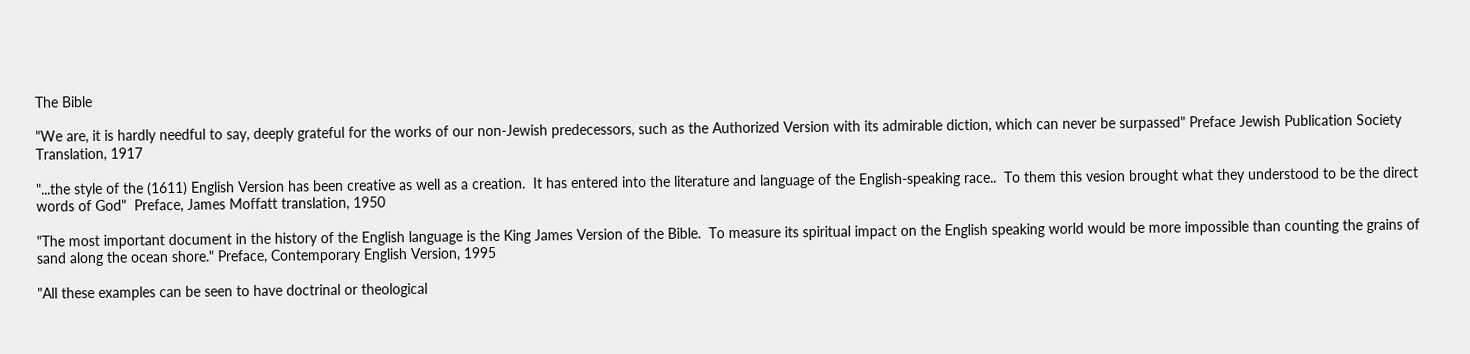The Bible

"We are, it is hardly needful to say, deeply grateful for the works of our non-Jewish predecessors, such as the Authorized Version with its admirable diction, which can never be surpassed" Preface Jewish Publication Society Translation, 1917

"...the style of the (1611) English Version has been creative as well as a creation.  It has entered into the literature and language of the English-speaking race..  To them this vesion brought what they understood to be the direct words of God"  Preface, James Moffatt translation, 1950

"The most important document in the history of the English language is the King James Version of the Bible.  To measure its spiritual impact on the English speaking world would be more impossible than counting the grains of sand along the ocean shore." Preface, Contemporary English Version, 1995

"All these examples can be seen to have doctrinal or theological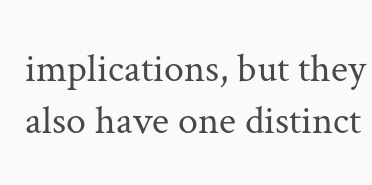implications, but they also have one distinct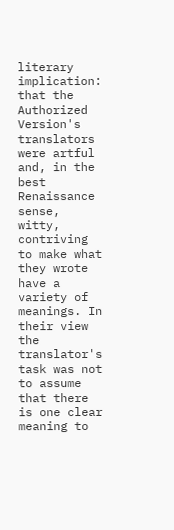literary implication: that the Authorized Version's translators were artful and, in the best Renaissance sense, witty, contriving to make what they wrote have a variety of meanings. In their view the translator's task was not to assume that there is one clear meaning to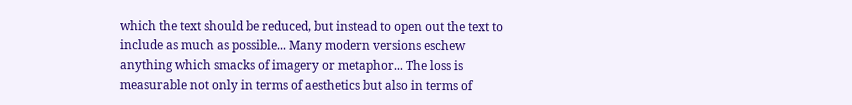which the text should be reduced, but instead to open out the text to include as much as possible... Many modern versions eschew anything which smacks of imagery or metaphor... The loss is measurable not only in terms of aesthetics but also in terms of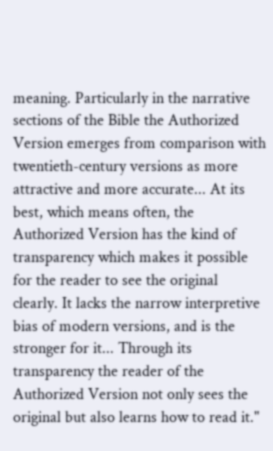meaning. Particularly in the narrative sections of the Bible the Authorized Version emerges from comparison with twentieth-century versions as more attractive and more accurate... At its best, which means often, the Authorized Version has the kind of transparency which makes it possible for the reader to see the original clearly. It lacks the narrow interpretive bias of modern versions, and is the stronger for it... Through its transparency the reader of the Authorized Version not only sees the original but also learns how to read it."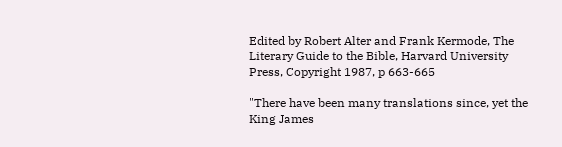Edited by Robert Alter and Frank Kermode, The Literary Guide to the Bible, Harvard University Press, Copyright 1987, p 663-665

"There have been many translations since, yet the King James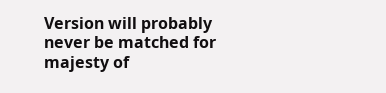Version will probably never be matched for majesty of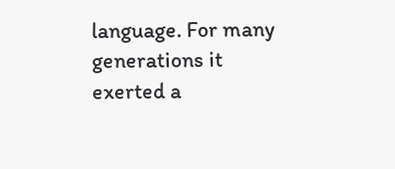language. For many generations it exerted a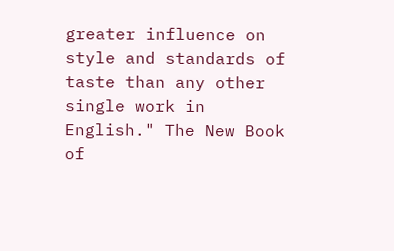greater influence on style and standards of taste than any other single work in English." The New Book of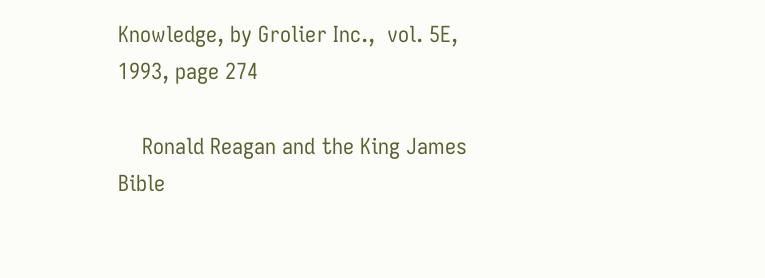Knowledge, by Grolier Inc.,  vol. 5E, 1993, page 274

    Ronald Reagan and the King James Bible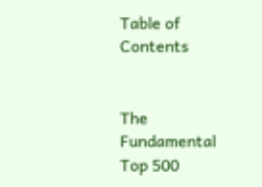Table of Contents


The Fundamental Top 500